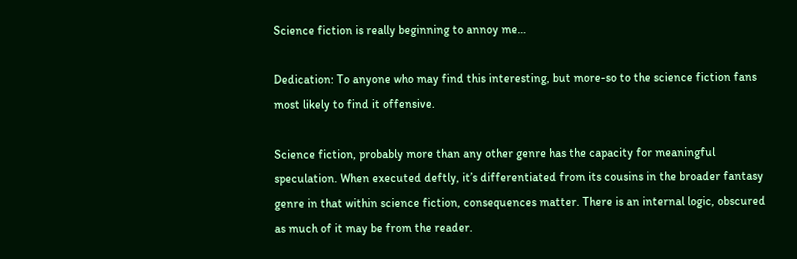Science fiction is really beginning to annoy me…

Dedication: To anyone who may find this interesting, but more-so to the science fiction fans most likely to find it offensive.

Science fiction, probably more than any other genre has the capacity for meaningful speculation. When executed deftly, it’s differentiated from its cousins in the broader fantasy genre in that within science fiction, consequences matter. There is an internal logic, obscured as much of it may be from the reader.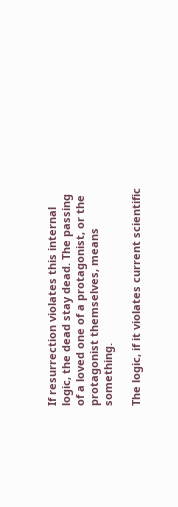If resurrection violates this internal logic, the dead stay dead. The passing of a loved one of a protagonist, or the protagonist themselves, means something.

The logic, if it violates current scientific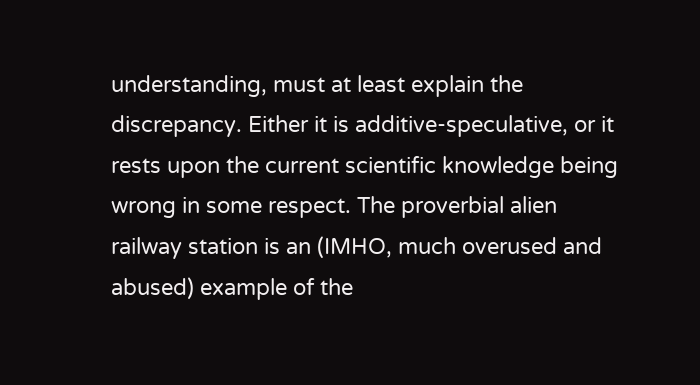understanding, must at least explain the discrepancy. Either it is additive-speculative, or it rests upon the current scientific knowledge being wrong in some respect. The proverbial alien railway station is an (IMHO, much overused and abused) example of the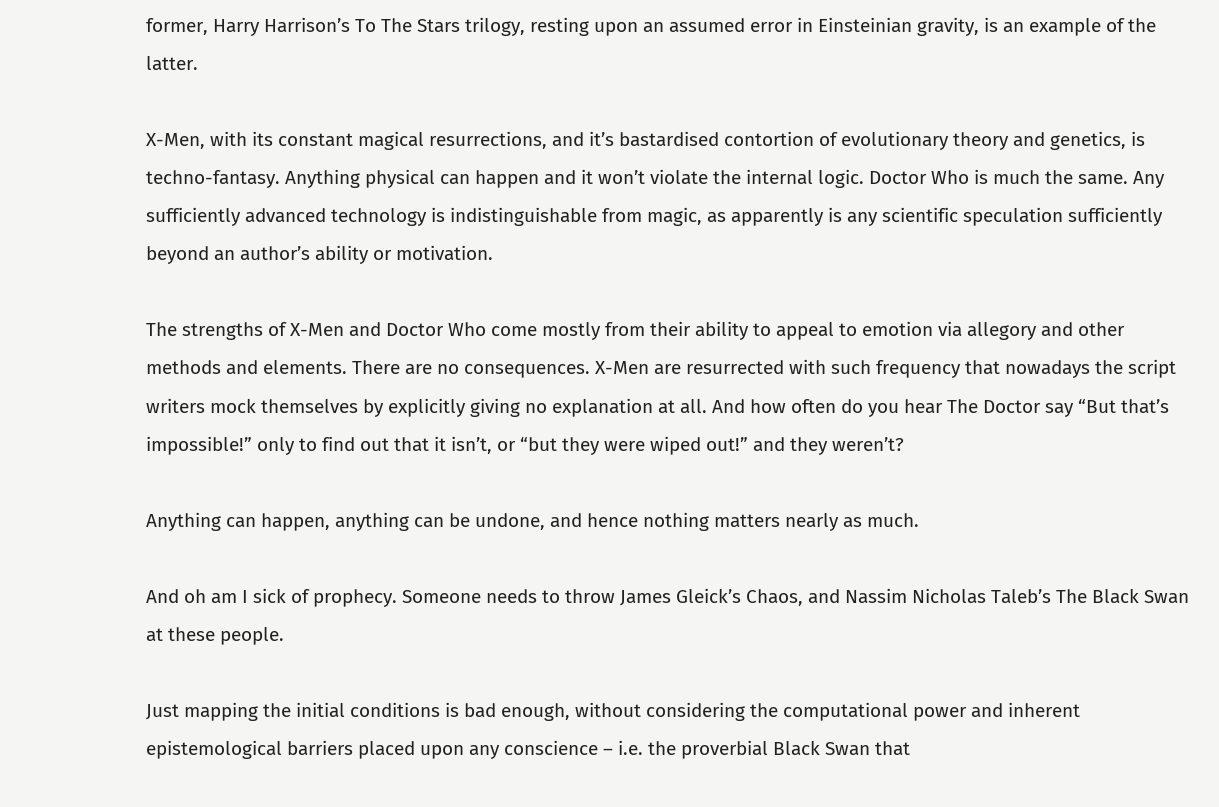former, Harry Harrison’s To The Stars trilogy, resting upon an assumed error in Einsteinian gravity, is an example of the latter.

X-Men, with its constant magical resurrections, and it’s bastardised contortion of evolutionary theory and genetics, is techno-fantasy. Anything physical can happen and it won’t violate the internal logic. Doctor Who is much the same. Any sufficiently advanced technology is indistinguishable from magic, as apparently is any scientific speculation sufficiently beyond an author’s ability or motivation.

The strengths of X-Men and Doctor Who come mostly from their ability to appeal to emotion via allegory and other methods and elements. There are no consequences. X-Men are resurrected with such frequency that nowadays the script writers mock themselves by explicitly giving no explanation at all. And how often do you hear The Doctor say “But that’s impossible!” only to find out that it isn’t, or “but they were wiped out!” and they weren’t?

Anything can happen, anything can be undone, and hence nothing matters nearly as much.

And oh am I sick of prophecy. Someone needs to throw James Gleick’s Chaos, and Nassim Nicholas Taleb’s The Black Swan at these people.

Just mapping the initial conditions is bad enough, without considering the computational power and inherent epistemological barriers placed upon any conscience – i.e. the proverbial Black Swan that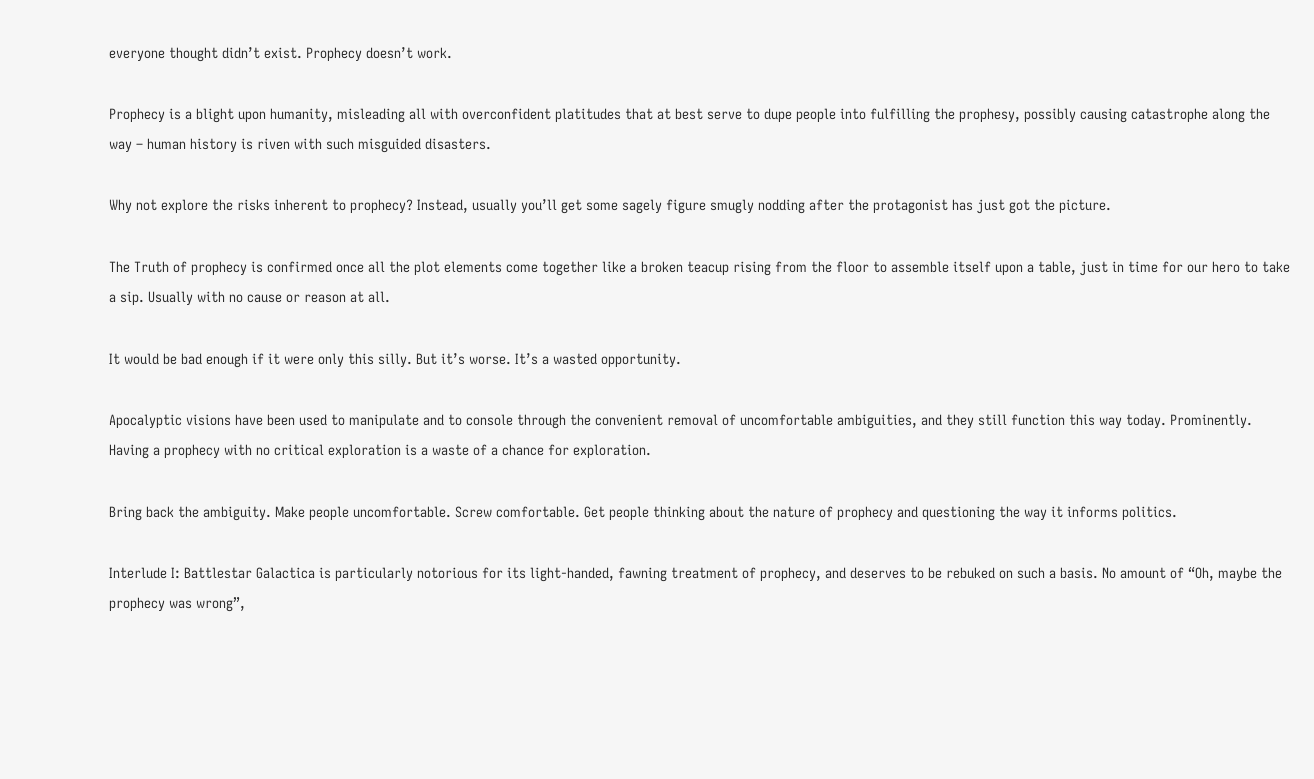everyone thought didn’t exist. Prophecy doesn’t work.

Prophecy is a blight upon humanity, misleading all with overconfident platitudes that at best serve to dupe people into fulfilling the prophesy, possibly causing catastrophe along the way – human history is riven with such misguided disasters.

Why not explore the risks inherent to prophecy? Instead, usually you’ll get some sagely figure smugly nodding after the protagonist has just got the picture.

The Truth of prophecy is confirmed once all the plot elements come together like a broken teacup rising from the floor to assemble itself upon a table, just in time for our hero to take a sip. Usually with no cause or reason at all.

It would be bad enough if it were only this silly. But it’s worse. It’s a wasted opportunity.

Apocalyptic visions have been used to manipulate and to console through the convenient removal of uncomfortable ambiguities, and they still function this way today. Prominently. Having a prophecy with no critical exploration is a waste of a chance for exploration.

Bring back the ambiguity. Make people uncomfortable. Screw comfortable. Get people thinking about the nature of prophecy and questioning the way it informs politics.

Interlude I: Battlestar Galactica is particularly notorious for its light-handed, fawning treatment of prophecy, and deserves to be rebuked on such a basis. No amount of “Oh, maybe the prophecy was wrong”,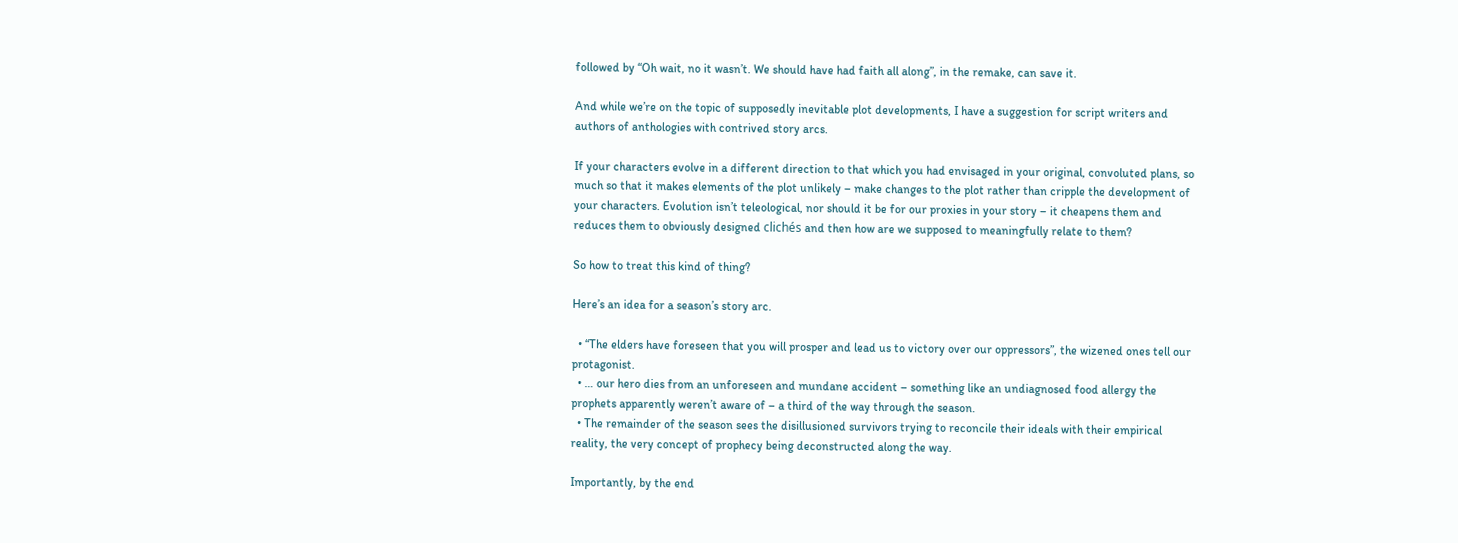followed by “Oh wait, no it wasn’t. We should have had faith all along”, in the remake, can save it.

And while we’re on the topic of supposedly inevitable plot developments, I have a suggestion for script writers and authors of anthologies with contrived story arcs.

If your characters evolve in a different direction to that which you had envisaged in your original, convoluted plans, so much so that it makes elements of the plot unlikely – make changes to the plot rather than cripple the development of your characters. Evolution isn’t teleological, nor should it be for our proxies in your story – it cheapens them and reduces them to obviously designed clichés and then how are we supposed to meaningfully relate to them?

So how to treat this kind of thing?

Here’s an idea for a season’s story arc.

  • “The elders have foreseen that you will prosper and lead us to victory over our oppressors”, the wizened ones tell our protagonist.
  • … our hero dies from an unforeseen and mundane accident – something like an undiagnosed food allergy the prophets apparently weren’t aware of – a third of the way through the season.
  • The remainder of the season sees the disillusioned survivors trying to reconcile their ideals with their empirical reality, the very concept of prophecy being deconstructed along the way.

Importantly, by the end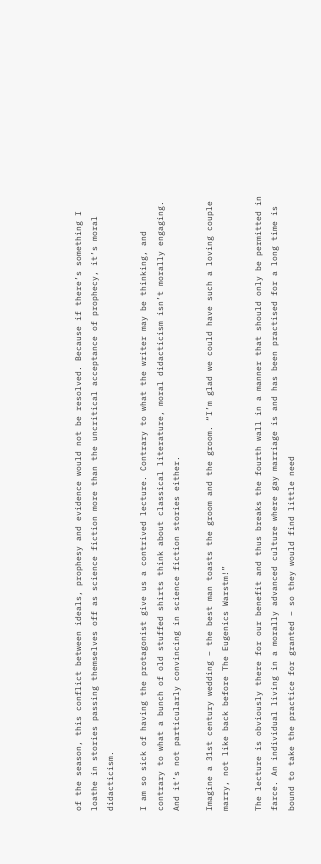of the season, this conflict between ideals, prophesy and evidence would not be resolved. Because if there’s something I loathe in stories passing themselves off as science fiction more than the uncritical acceptance of prophecy, it’s moral didacticism.

I am so sick of having the protagonist give us a contrived lecture. Contrary to what the writer may be thinking, and contrary to what a bunch of old stuffed shirts think about classical literature, moral didacticism isn’t morally engaging. And it’s not particularly convincing in science fiction stories either.

Imagine a 31st century wedding – the best man toasts the groom and the groom. “I’m glad we could have such a loving couple marry, not like back before The Eugenics Warstm!”

The lecture is obviously there for our benefit and thus breaks the fourth wall in a manner that should only be permitted in farce. An individual living in a morally advanced culture where gay marriage is and has been practised for a long time is bound to take the practice for granted – so they would find little need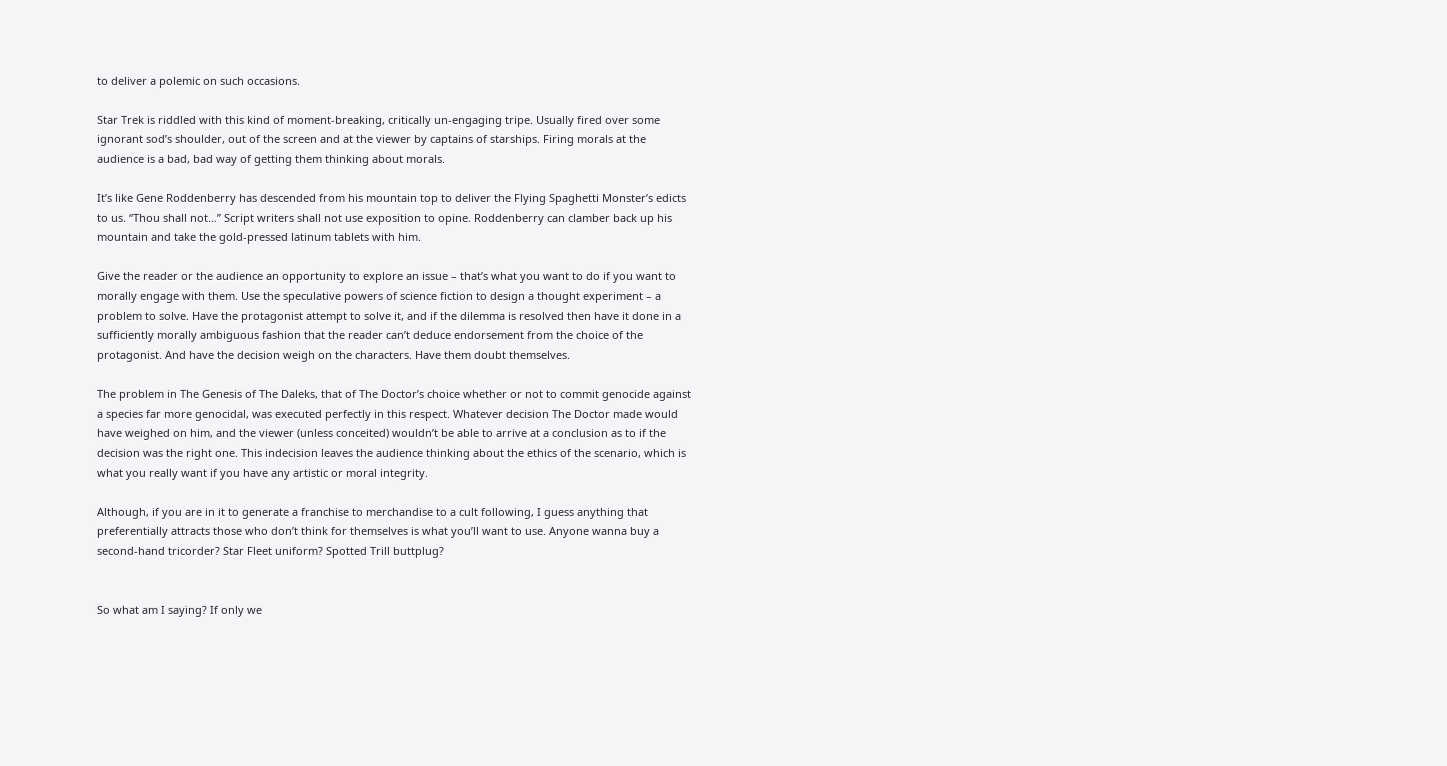to deliver a polemic on such occasions.

Star Trek is riddled with this kind of moment-breaking, critically un-engaging tripe. Usually fired over some ignorant sod’s shoulder, out of the screen and at the viewer by captains of starships. Firing morals at the audience is a bad, bad way of getting them thinking about morals.

It’s like Gene Roddenberry has descended from his mountain top to deliver the Flying Spaghetti Monster’s edicts to us. “Thou shall not…” Script writers shall not use exposition to opine. Roddenberry can clamber back up his mountain and take the gold-pressed latinum tablets with him.

Give the reader or the audience an opportunity to explore an issue – that’s what you want to do if you want to morally engage with them. Use the speculative powers of science fiction to design a thought experiment – a problem to solve. Have the protagonist attempt to solve it, and if the dilemma is resolved then have it done in a sufficiently morally ambiguous fashion that the reader can’t deduce endorsement from the choice of the protagonist. And have the decision weigh on the characters. Have them doubt themselves.

The problem in The Genesis of The Daleks, that of The Doctor’s choice whether or not to commit genocide against a species far more genocidal, was executed perfectly in this respect. Whatever decision The Doctor made would have weighed on him, and the viewer (unless conceited) wouldn’t be able to arrive at a conclusion as to if the decision was the right one. This indecision leaves the audience thinking about the ethics of the scenario, which is what you really want if you have any artistic or moral integrity.

Although, if you are in it to generate a franchise to merchandise to a cult following, I guess anything that preferentially attracts those who don’t think for themselves is what you’ll want to use. Anyone wanna buy a second-hand tricorder? Star Fleet uniform? Spotted Trill buttplug?


So what am I saying? If only we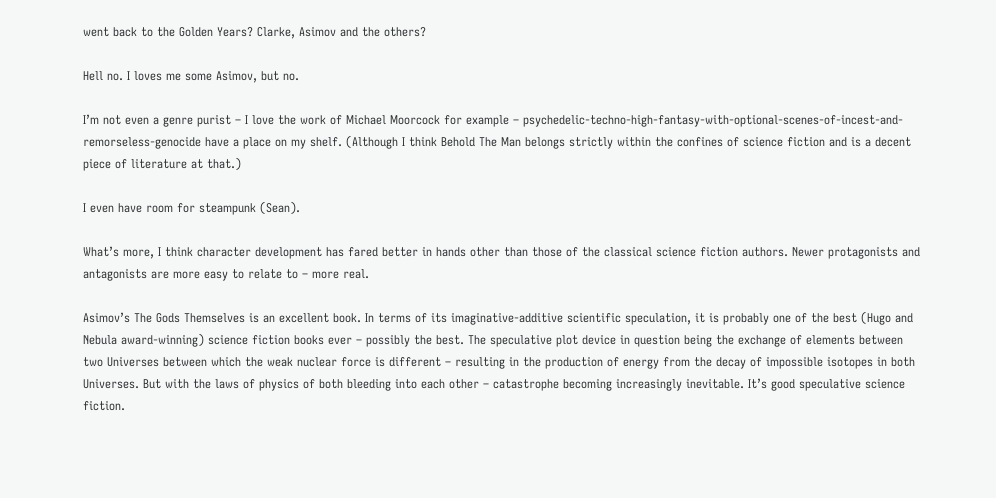went back to the Golden Years? Clarke, Asimov and the others?

Hell no. I loves me some Asimov, but no.

I’m not even a genre purist – I love the work of Michael Moorcock for example – psychedelic-techno-high-fantasy-with-optional-scenes-of-incest-and-remorseless-genocide have a place on my shelf. (Although I think Behold The Man belongs strictly within the confines of science fiction and is a decent piece of literature at that.)

I even have room for steampunk (Sean).

What’s more, I think character development has fared better in hands other than those of the classical science fiction authors. Newer protagonists and antagonists are more easy to relate to – more real.

Asimov’s The Gods Themselves is an excellent book. In terms of its imaginative-additive scientific speculation, it is probably one of the best (Hugo and Nebula award-winning) science fiction books ever – possibly the best. The speculative plot device in question being the exchange of elements between two Universes between which the weak nuclear force is different – resulting in the production of energy from the decay of impossible isotopes in both Universes. But with the laws of physics of both bleeding into each other – catastrophe becoming increasingly inevitable. It’s good speculative science fiction.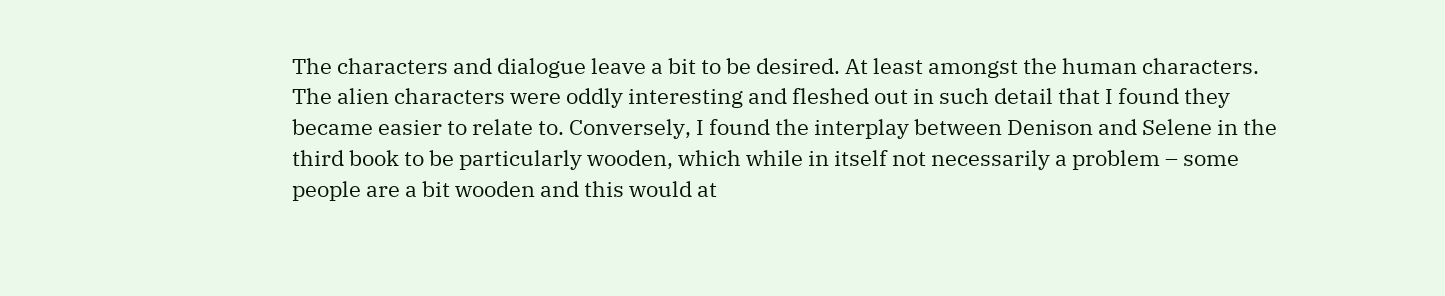The characters and dialogue leave a bit to be desired. At least amongst the human characters. The alien characters were oddly interesting and fleshed out in such detail that I found they became easier to relate to. Conversely, I found the interplay between Denison and Selene in the third book to be particularly wooden, which while in itself not necessarily a problem – some people are a bit wooden and this would at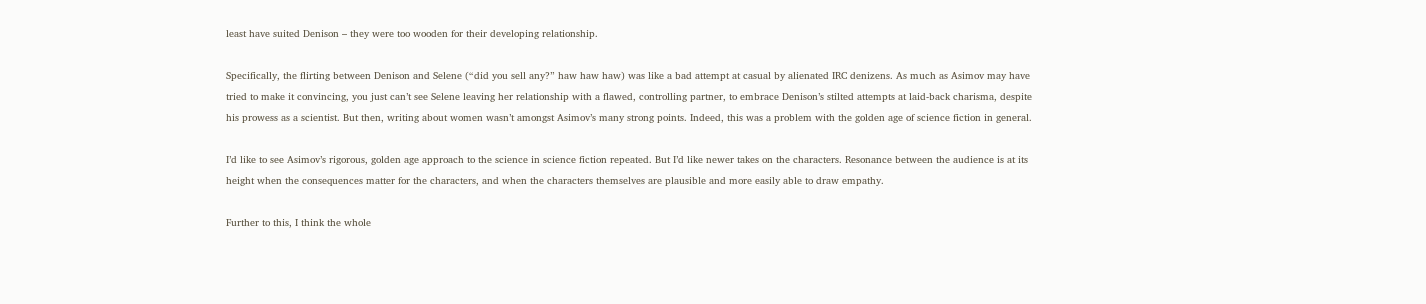least have suited Denison – they were too wooden for their developing relationship.

Specifically, the flirting between Denison and Selene (“did you sell any?” haw haw haw) was like a bad attempt at casual by alienated IRC denizens. As much as Asimov may have tried to make it convincing, you just can’t see Selene leaving her relationship with a flawed, controlling partner, to embrace Denison’s stilted attempts at laid-back charisma, despite his prowess as a scientist. But then, writing about women wasn’t amongst Asimov’s many strong points. Indeed, this was a problem with the golden age of science fiction in general.

I’d like to see Asimov’s rigorous, golden age approach to the science in science fiction repeated. But I’d like newer takes on the characters. Resonance between the audience is at its height when the consequences matter for the characters, and when the characters themselves are plausible and more easily able to draw empathy.

Further to this, I think the whole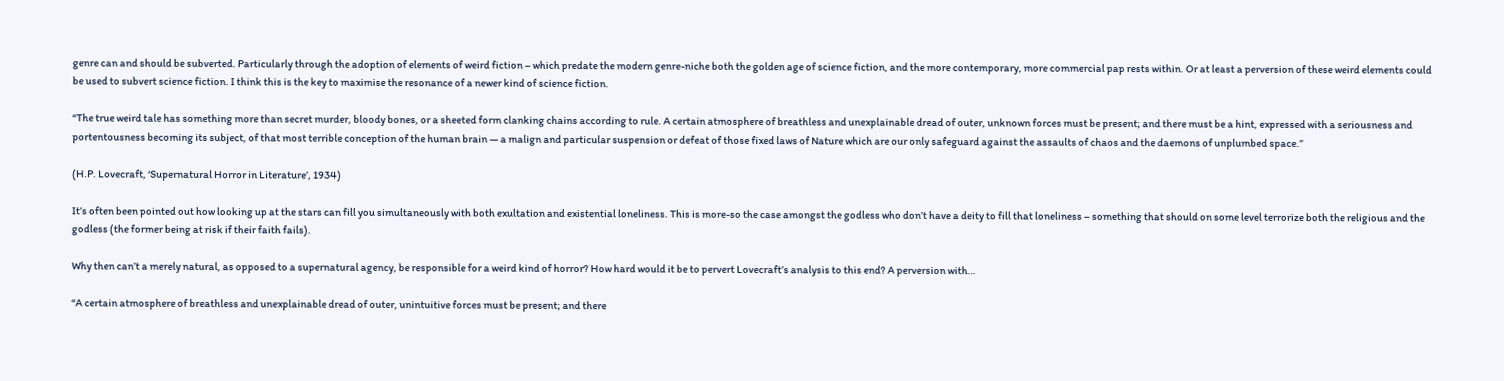genre can and should be subverted. Particularly through the adoption of elements of weird fiction – which predate the modern genre-niche both the golden age of science fiction, and the more contemporary, more commercial pap rests within. Or at least a perversion of these weird elements could be used to subvert science fiction. I think this is the key to maximise the resonance of a newer kind of science fiction.

“The true weird tale has something more than secret murder, bloody bones, or a sheeted form clanking chains according to rule. A certain atmosphere of breathless and unexplainable dread of outer, unknown forces must be present; and there must be a hint, expressed with a seriousness and portentousness becoming its subject, of that most terrible conception of the human brain — a malign and particular suspension or defeat of those fixed laws of Nature which are our only safeguard against the assaults of chaos and the daemons of unplumbed space.”

(H.P. Lovecraft, ‘Supernatural Horror in Literature’, 1934)

It’s often been pointed out how looking up at the stars can fill you simultaneously with both exultation and existential loneliness. This is more-so the case amongst the godless who don’t have a deity to fill that loneliness – something that should on some level terrorize both the religious and the godless (the former being at risk if their faith fails).

Why then can’t a merely natural, as opposed to a supernatural agency, be responsible for a weird kind of horror? How hard would it be to pervert Lovecraft’s analysis to this end? A perversion with…

“A certain atmosphere of breathless and unexplainable dread of outer, unintuitive forces must be present; and there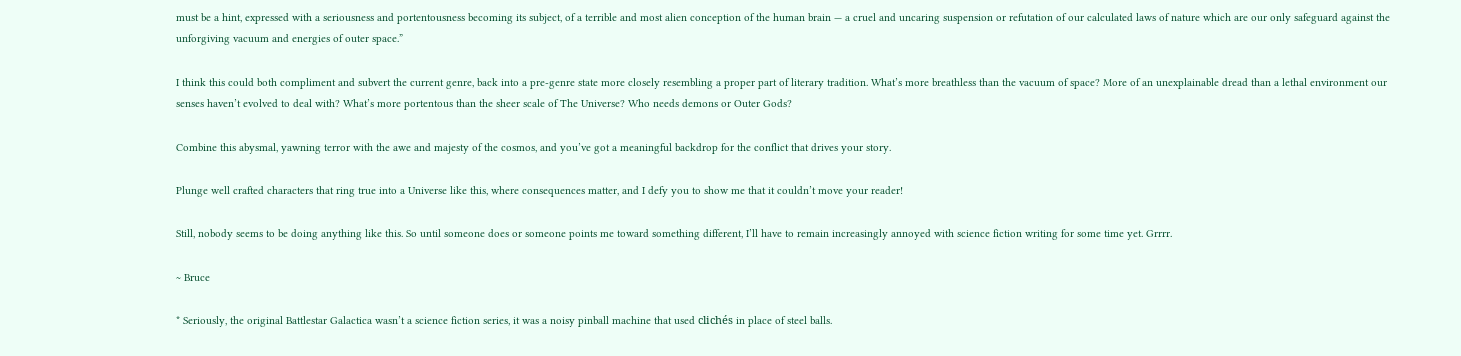must be a hint, expressed with a seriousness and portentousness becoming its subject, of a terrible and most alien conception of the human brain — a cruel and uncaring suspension or refutation of our calculated laws of nature which are our only safeguard against the unforgiving vacuum and energies of outer space.”

I think this could both compliment and subvert the current genre, back into a pre-genre state more closely resembling a proper part of literary tradition. What’s more breathless than the vacuum of space? More of an unexplainable dread than a lethal environment our senses haven’t evolved to deal with? What’s more portentous than the sheer scale of The Universe? Who needs demons or Outer Gods?

Combine this abysmal, yawning terror with the awe and majesty of the cosmos, and you’ve got a meaningful backdrop for the conflict that drives your story.

Plunge well crafted characters that ring true into a Universe like this, where consequences matter, and I defy you to show me that it couldn’t move your reader!

Still, nobody seems to be doing anything like this. So until someone does or someone points me toward something different, I’ll have to remain increasingly annoyed with science fiction writing for some time yet. Grrrr.

~ Bruce

* Seriously, the original Battlestar Galactica wasn’t a science fiction series, it was a noisy pinball machine that used clichés in place of steel balls.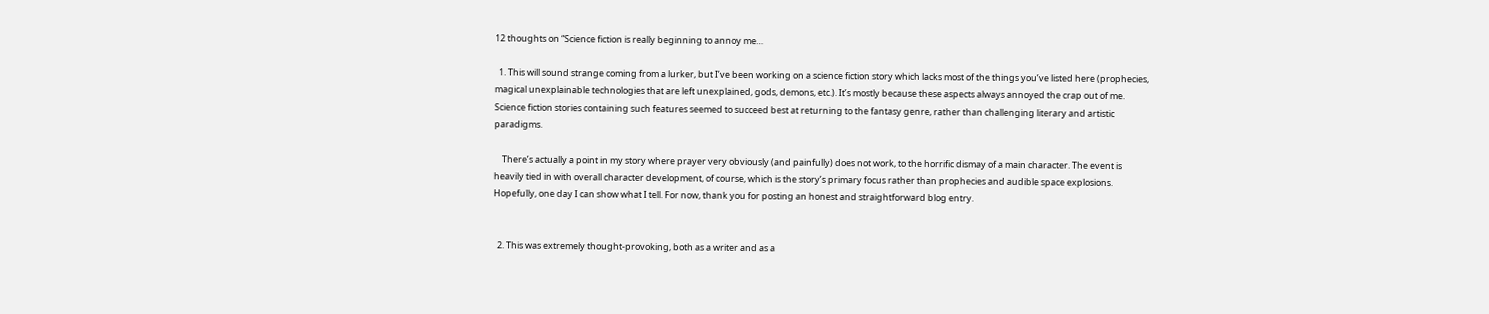12 thoughts on “Science fiction is really beginning to annoy me…

  1. This will sound strange coming from a lurker, but I’ve been working on a science fiction story which lacks most of the things you’ve listed here (prophecies, magical unexplainable technologies that are left unexplained, gods, demons, etc.). It’s mostly because these aspects always annoyed the crap out of me. Science fiction stories containing such features seemed to succeed best at returning to the fantasy genre, rather than challenging literary and artistic paradigms.

    There’s actually a point in my story where prayer very obviously (and painfully) does not work, to the horrific dismay of a main character. The event is heavily tied in with overall character development, of course, which is the story’s primary focus rather than prophecies and audible space explosions. Hopefully, one day I can show what I tell. For now, thank you for posting an honest and straightforward blog entry.


  2. This was extremely thought-provoking, both as a writer and as a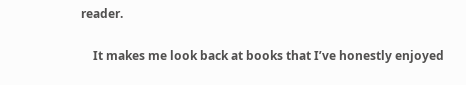reader.

    It makes me look back at books that I’ve honestly enjoyed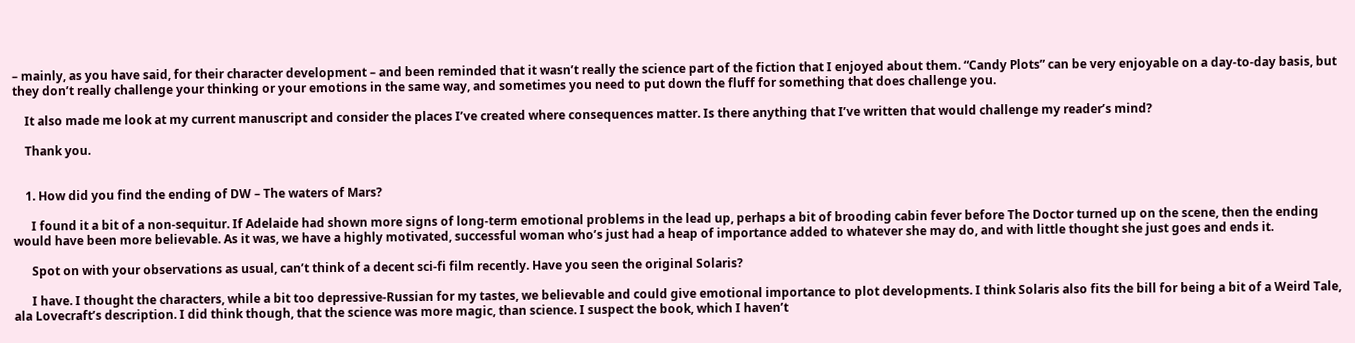– mainly, as you have said, for their character development – and been reminded that it wasn’t really the science part of the fiction that I enjoyed about them. “Candy Plots” can be very enjoyable on a day-to-day basis, but they don’t really challenge your thinking or your emotions in the same way, and sometimes you need to put down the fluff for something that does challenge you.

    It also made me look at my current manuscript and consider the places I’ve created where consequences matter. Is there anything that I’ve written that would challenge my reader’s mind?

    Thank you.


    1. How did you find the ending of DW – The waters of Mars?

      I found it a bit of a non-sequitur. If Adelaide had shown more signs of long-term emotional problems in the lead up, perhaps a bit of brooding cabin fever before The Doctor turned up on the scene, then the ending would have been more believable. As it was, we have a highly motivated, successful woman who’s just had a heap of importance added to whatever she may do, and with little thought she just goes and ends it.

      Spot on with your observations as usual, can’t think of a decent sci-fi film recently. Have you seen the original Solaris?

      I have. I thought the characters, while a bit too depressive-Russian for my tastes, we believable and could give emotional importance to plot developments. I think Solaris also fits the bill for being a bit of a Weird Tale, ala Lovecraft’s description. I did think though, that the science was more magic, than science. I suspect the book, which I haven’t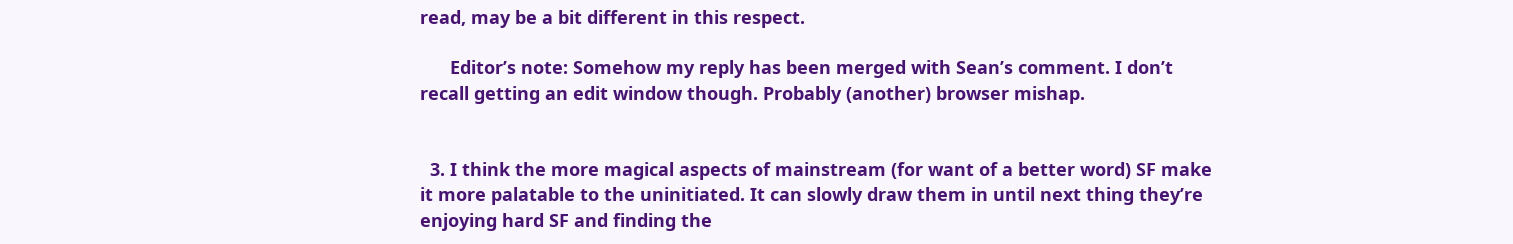read, may be a bit different in this respect.

      Editor’s note: Somehow my reply has been merged with Sean’s comment. I don’t recall getting an edit window though. Probably (another) browser mishap.


  3. I think the more magical aspects of mainstream (for want of a better word) SF make it more palatable to the uninitiated. It can slowly draw them in until next thing they’re enjoying hard SF and finding the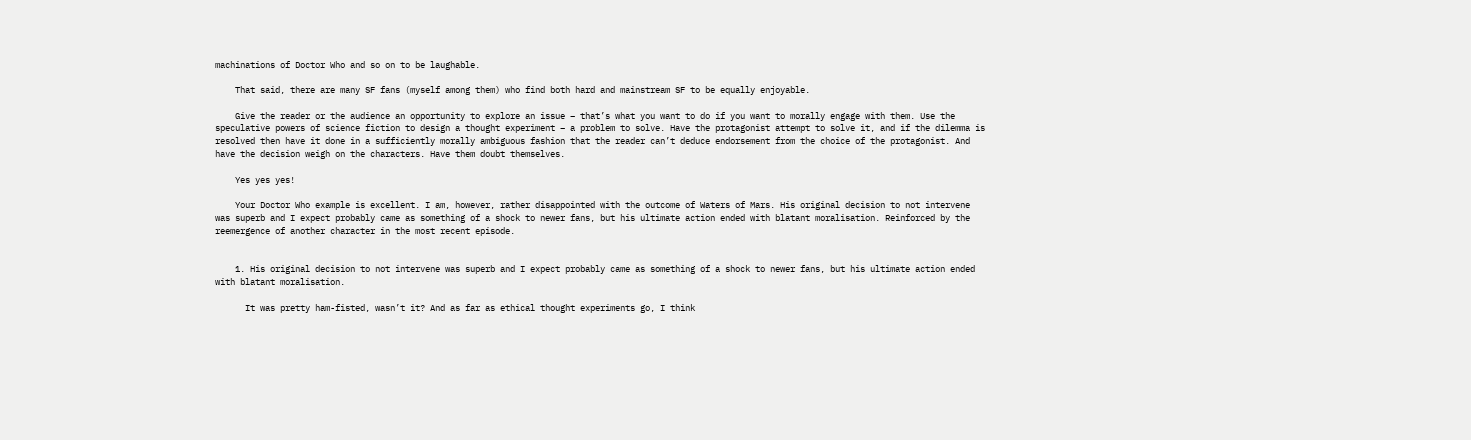machinations of Doctor Who and so on to be laughable.

    That said, there are many SF fans (myself among them) who find both hard and mainstream SF to be equally enjoyable.

    Give the reader or the audience an opportunity to explore an issue – that’s what you want to do if you want to morally engage with them. Use the speculative powers of science fiction to design a thought experiment – a problem to solve. Have the protagonist attempt to solve it, and if the dilemma is resolved then have it done in a sufficiently morally ambiguous fashion that the reader can’t deduce endorsement from the choice of the protagonist. And have the decision weigh on the characters. Have them doubt themselves.

    Yes yes yes!

    Your Doctor Who example is excellent. I am, however, rather disappointed with the outcome of Waters of Mars. His original decision to not intervene was superb and I expect probably came as something of a shock to newer fans, but his ultimate action ended with blatant moralisation. Reinforced by the reemergence of another character in the most recent episode.


    1. His original decision to not intervene was superb and I expect probably came as something of a shock to newer fans, but his ultimate action ended with blatant moralisation.

      It was pretty ham-fisted, wasn’t it? And as far as ethical thought experiments go, I think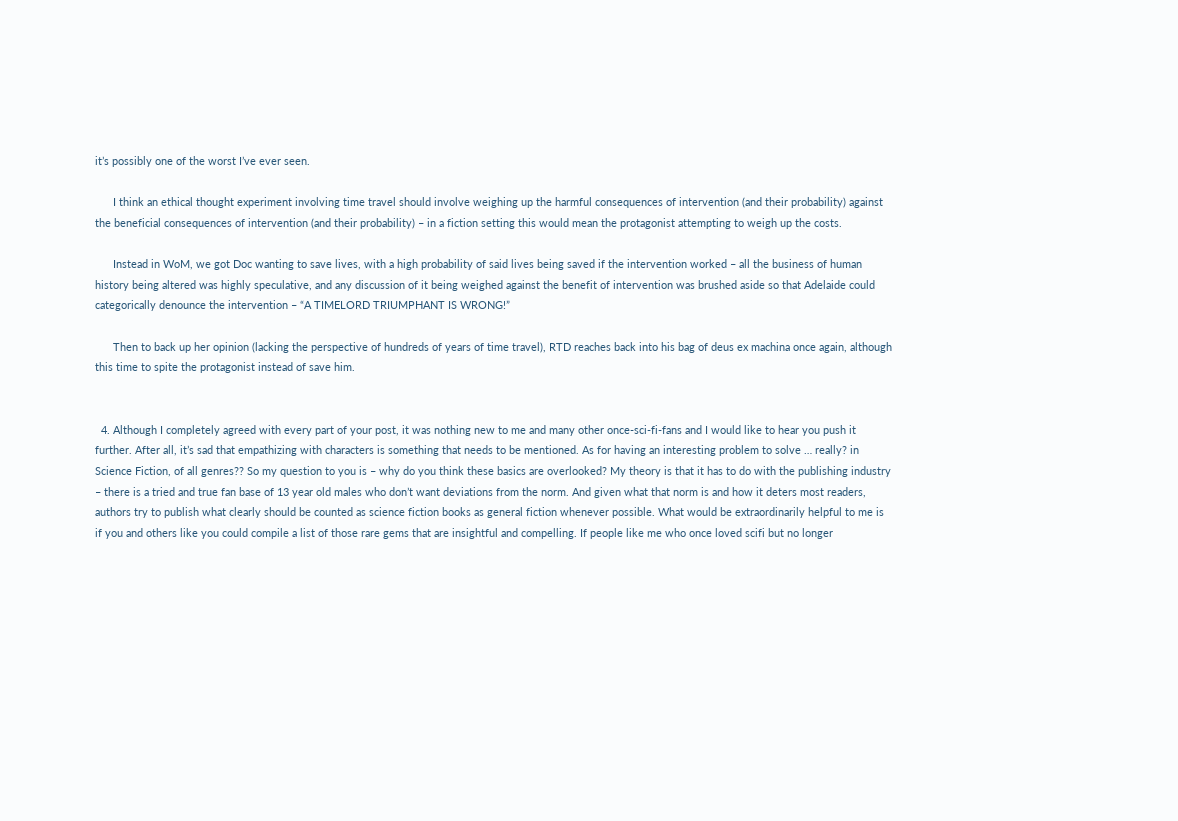it’s possibly one of the worst I’ve ever seen.

      I think an ethical thought experiment involving time travel should involve weighing up the harmful consequences of intervention (and their probability) against the beneficial consequences of intervention (and their probability) – in a fiction setting this would mean the protagonist attempting to weigh up the costs.

      Instead in WoM, we got Doc wanting to save lives, with a high probability of said lives being saved if the intervention worked – all the business of human history being altered was highly speculative, and any discussion of it being weighed against the benefit of intervention was brushed aside so that Adelaide could categorically denounce the intervention – “A TIMELORD TRIUMPHANT IS WRONG!”

      Then to back up her opinion (lacking the perspective of hundreds of years of time travel), RTD reaches back into his bag of deus ex machina once again, although this time to spite the protagonist instead of save him.


  4. Although I completely agreed with every part of your post, it was nothing new to me and many other once-sci-fi-fans and I would like to hear you push it further. After all, it’s sad that empathizing with characters is something that needs to be mentioned. As for having an interesting problem to solve … really? in Science Fiction, of all genres?? So my question to you is – why do you think these basics are overlooked? My theory is that it has to do with the publishing industry – there is a tried and true fan base of 13 year old males who don’t want deviations from the norm. And given what that norm is and how it deters most readers, authors try to publish what clearly should be counted as science fiction books as general fiction whenever possible. What would be extraordinarily helpful to me is if you and others like you could compile a list of those rare gems that are insightful and compelling. If people like me who once loved scifi but no longer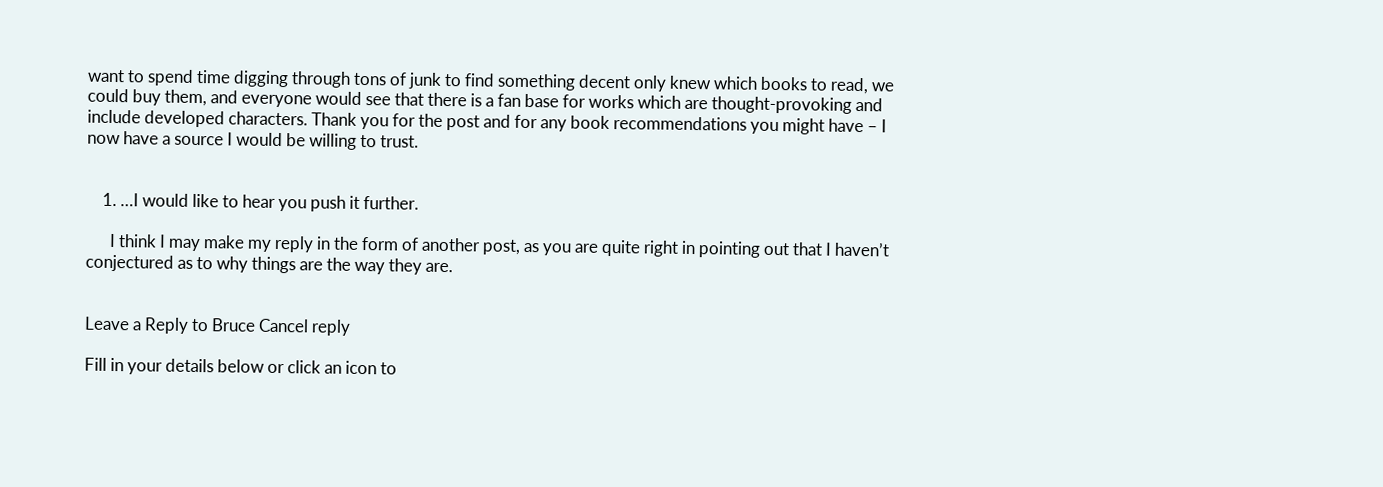want to spend time digging through tons of junk to find something decent only knew which books to read, we could buy them, and everyone would see that there is a fan base for works which are thought-provoking and include developed characters. Thank you for the post and for any book recommendations you might have – I now have a source I would be willing to trust.


    1. …I would like to hear you push it further.

      I think I may make my reply in the form of another post, as you are quite right in pointing out that I haven’t conjectured as to why things are the way they are.


Leave a Reply to Bruce Cancel reply

Fill in your details below or click an icon to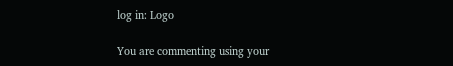log in: Logo

You are commenting using your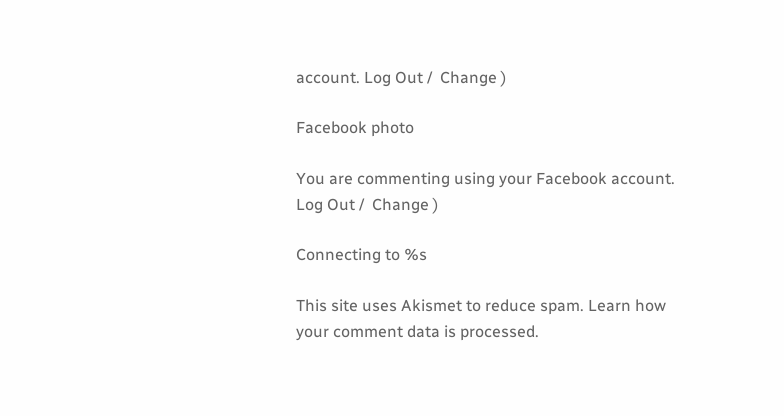account. Log Out /  Change )

Facebook photo

You are commenting using your Facebook account. Log Out /  Change )

Connecting to %s

This site uses Akismet to reduce spam. Learn how your comment data is processed.